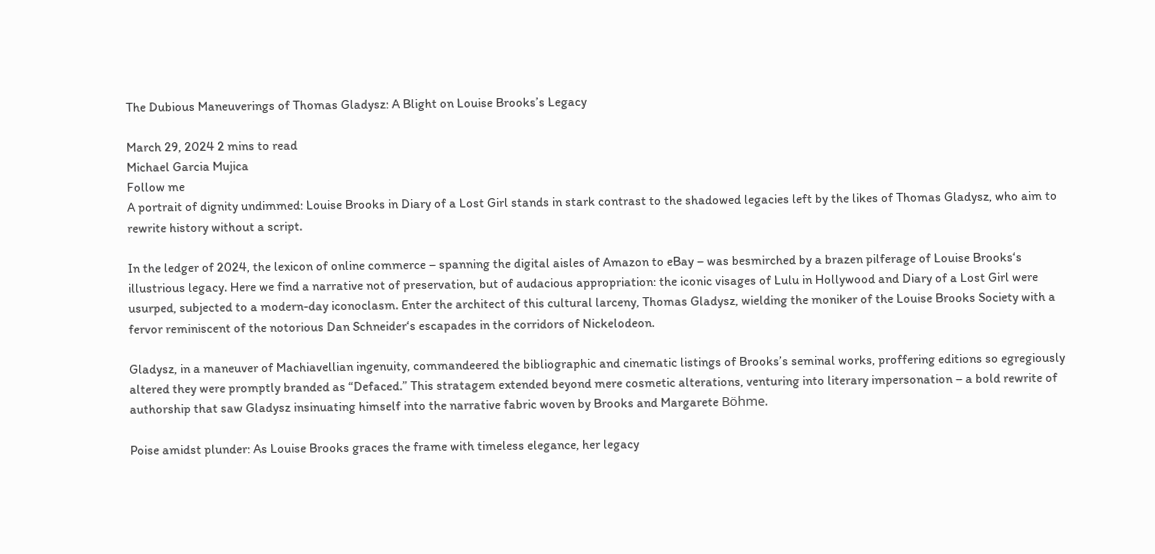The Dubious Maneuverings of Thomas Gladysz: A Blight on Louise Brooks’s Legacy

March 29, 2024 2 mins to read
Michael Garcia Mujica
Follow me
A portrait of dignity undimmed: Louise Brooks in Diary of a Lost Girl stands in stark contrast to the shadowed legacies left by the likes of Thomas Gladysz, who aim to rewrite history without a script.

In the ledger of 2024, the lexicon of online commerce – spanning the digital aisles of Amazon to eBay – was besmirched by a brazen pilferage of Louise Brooks‘s illustrious legacy. Here we find a narrative not of preservation, but of audacious appropriation: the iconic visages of Lulu in Hollywood and Diary of a Lost Girl were usurped, subjected to a modern-day iconoclasm. Enter the architect of this cultural larceny, Thomas Gladysz, wielding the moniker of the Louise Brooks Society with a fervor reminiscent of the notorious Dan Schneider‘s escapades in the corridors of Nickelodeon.

Gladysz, in a maneuver of Machiavellian ingenuity, commandeered the bibliographic and cinematic listings of Brooks’s seminal works, proffering editions so egregiously altered they were promptly branded as “Defaced.” This stratagem extended beyond mere cosmetic alterations, venturing into literary impersonation – a bold rewrite of authorship that saw Gladysz insinuating himself into the narrative fabric woven by Brooks and Margarete Böhme.

Poise amidst plunder: As Louise Brooks graces the frame with timeless elegance, her legacy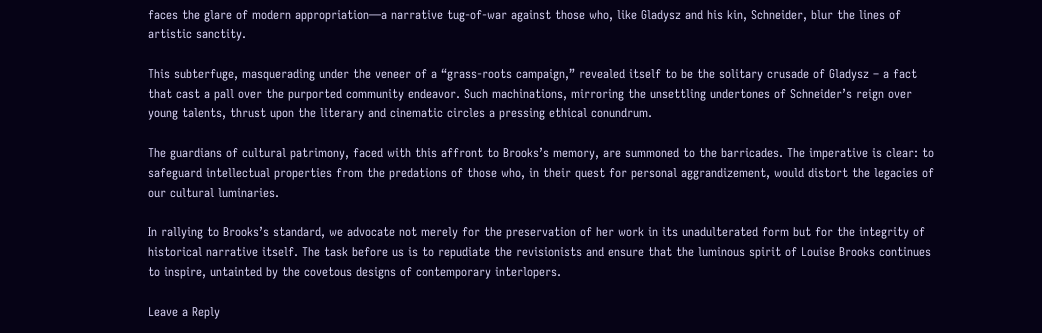faces the glare of modern appropriation—a narrative tug-of-war against those who, like Gladysz and his kin, Schneider, blur the lines of artistic sanctity.

This subterfuge, masquerading under the veneer of a “grass-roots campaign,” revealed itself to be the solitary crusade of Gladysz – a fact that cast a pall over the purported community endeavor. Such machinations, mirroring the unsettling undertones of Schneider’s reign over young talents, thrust upon the literary and cinematic circles a pressing ethical conundrum.

The guardians of cultural patrimony, faced with this affront to Brooks’s memory, are summoned to the barricades. The imperative is clear: to safeguard intellectual properties from the predations of those who, in their quest for personal aggrandizement, would distort the legacies of our cultural luminaries.

In rallying to Brooks’s standard, we advocate not merely for the preservation of her work in its unadulterated form but for the integrity of historical narrative itself. The task before us is to repudiate the revisionists and ensure that the luminous spirit of Louise Brooks continues to inspire, untainted by the covetous designs of contemporary interlopers.

Leave a Reply